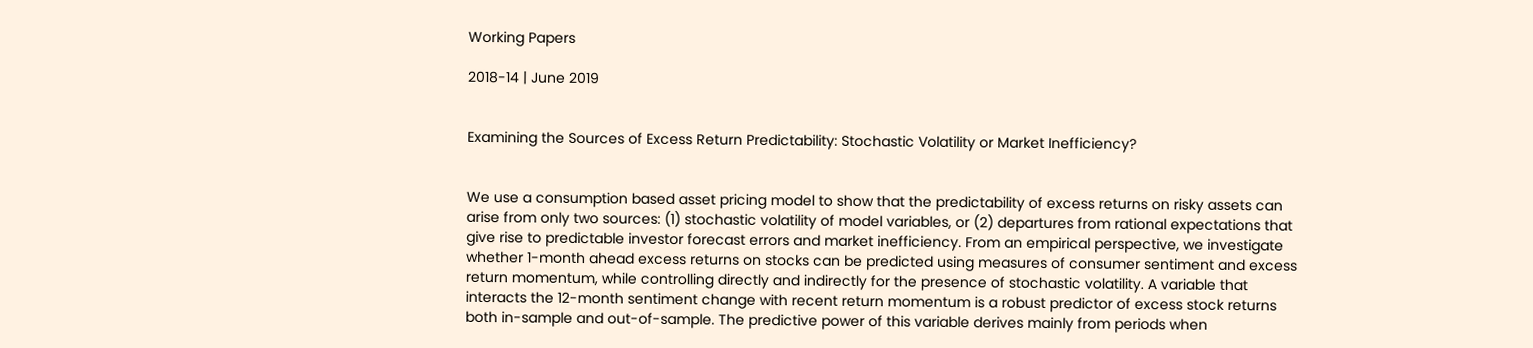Working Papers

2018-14 | June 2019


Examining the Sources of Excess Return Predictability: Stochastic Volatility or Market Inefficiency?


We use a consumption based asset pricing model to show that the predictability of excess returns on risky assets can arise from only two sources: (1) stochastic volatility of model variables, or (2) departures from rational expectations that give rise to predictable investor forecast errors and market inefficiency. From an empirical perspective, we investigate whether 1-month ahead excess returns on stocks can be predicted using measures of consumer sentiment and excess return momentum, while controlling directly and indirectly for the presence of stochastic volatility. A variable that interacts the 12-month sentiment change with recent return momentum is a robust predictor of excess stock returns both in-sample and out-of-sample. The predictive power of this variable derives mainly from periods when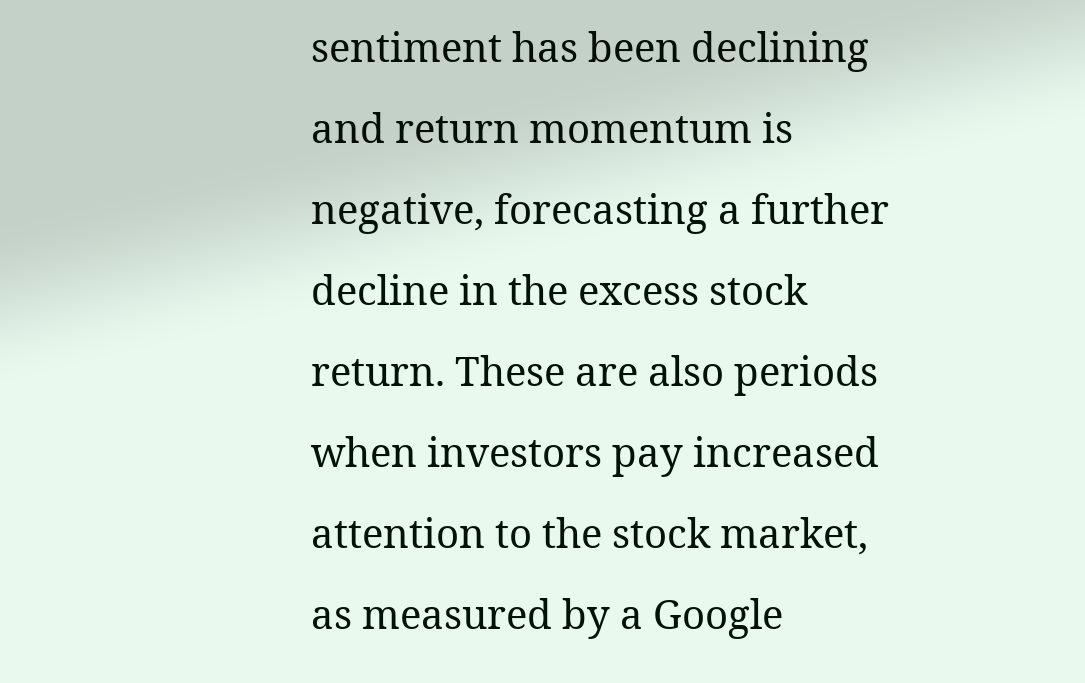sentiment has been declining and return momentum is negative, forecasting a further decline in the excess stock return. These are also periods when investors pay increased attention to the stock market, as measured by a Google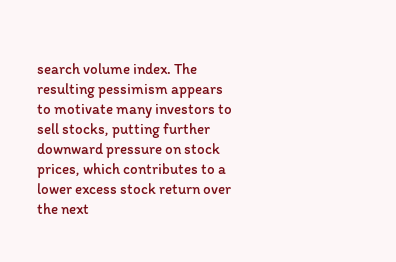search volume index. The resulting pessimism appears to motivate many investors to sell stocks, putting further downward pressure on stock prices, which contributes to a lower excess stock return over the next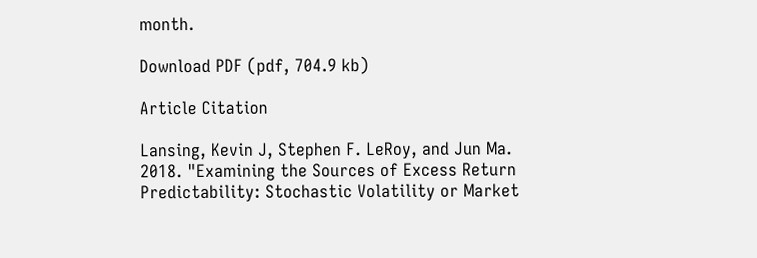month.

Download PDF (pdf, 704.9 kb)

Article Citation

Lansing, Kevin J, Stephen F. LeRoy, and Jun Ma. 2018. "Examining the Sources of Excess Return Predictability: Stochastic Volatility or Market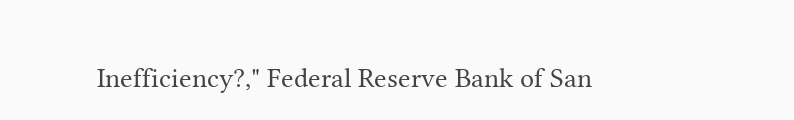Inefficiency?," Federal Reserve Bank of San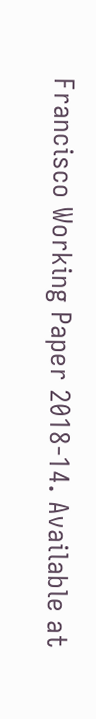Francisco Working Paper 2018-14. Available at